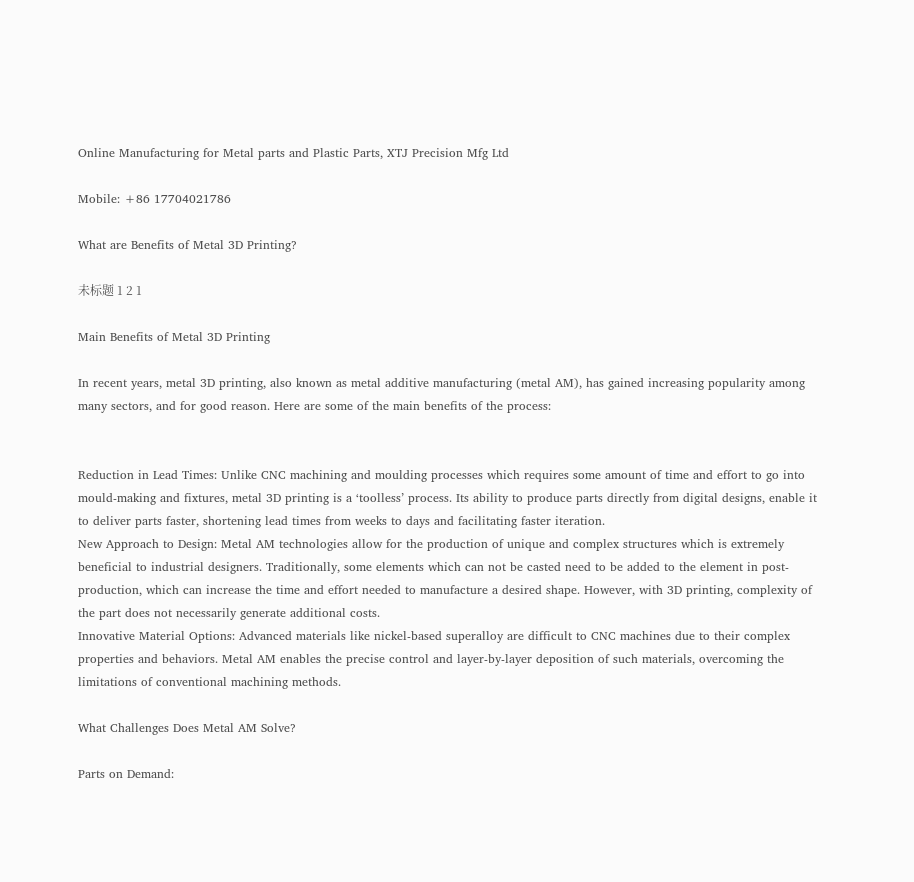Online Manufacturing for Metal parts and Plastic Parts, XTJ Precision Mfg Ltd

Mobile: +86 17704021786

What are Benefits of Metal 3D Printing?

未标题 1 2 1

Main Benefits of Metal 3D Printing

In recent years, metal 3D printing, also known as metal additive manufacturing (metal AM), has gained increasing popularity among many sectors, and for good reason. Here are some of the main benefits of the process:


Reduction in Lead Times: Unlike CNC machining and moulding processes which requires some amount of time and effort to go into mould-making and fixtures, metal 3D printing is a ‘toolless’ process. Its ability to produce parts directly from digital designs, enable it to deliver parts faster, shortening lead times from weeks to days and facilitating faster iteration.
New Approach to Design: Metal AM technologies allow for the production of unique and complex structures which is extremely beneficial to industrial designers. Traditionally, some elements which can not be casted need to be added to the element in post-production, which can increase the time and effort needed to manufacture a desired shape. However, with 3D printing, complexity of the part does not necessarily generate additional costs.
Innovative Material Options: Advanced materials like nickel-based superalloy are difficult to CNC machines due to their complex properties and behaviors. Metal AM enables the precise control and layer-by-layer deposition of such materials, overcoming the limitations of conventional machining methods.

What Challenges Does Metal AM Solve?

Parts on Demand: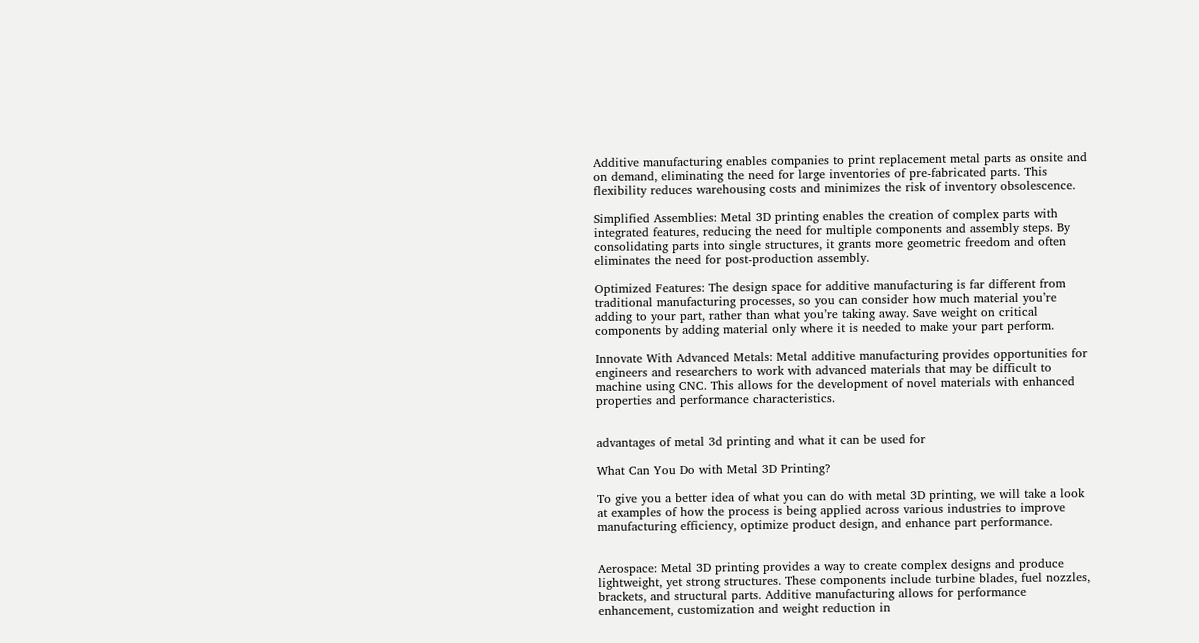Additive manufacturing enables companies to print replacement metal parts as onsite and on demand, eliminating the need for large inventories of pre-fabricated parts. This flexibility reduces warehousing costs and minimizes the risk of inventory obsolescence.

Simplified Assemblies: Metal 3D printing enables the creation of complex parts with integrated features, reducing the need for multiple components and assembly steps. By consolidating parts into single structures, it grants more geometric freedom and often eliminates the need for post-production assembly.

Optimized Features: The design space for additive manufacturing is far different from traditional manufacturing processes, so you can consider how much material you’re adding to your part, rather than what you’re taking away. Save weight on critical components by adding material only where it is needed to make your part perform.

Innovate With Advanced Metals: Metal additive manufacturing provides opportunities for engineers and researchers to work with advanced materials that may be difficult to machine using CNC. This allows for the development of novel materials with enhanced properties and performance characteristics.


advantages of metal 3d printing and what it can be used for

What Can You Do with Metal 3D Printing?

To give you a better idea of what you can do with metal 3D printing, we will take a look at examples of how the process is being applied across various industries to improve manufacturing efficiency, optimize product design, and enhance part performance.


Aerospace: Metal 3D printing provides a way to create complex designs and produce lightweight, yet strong structures. These components include turbine blades, fuel nozzles, brackets, and structural parts. Additive manufacturing allows for performance enhancement, customization and weight reduction in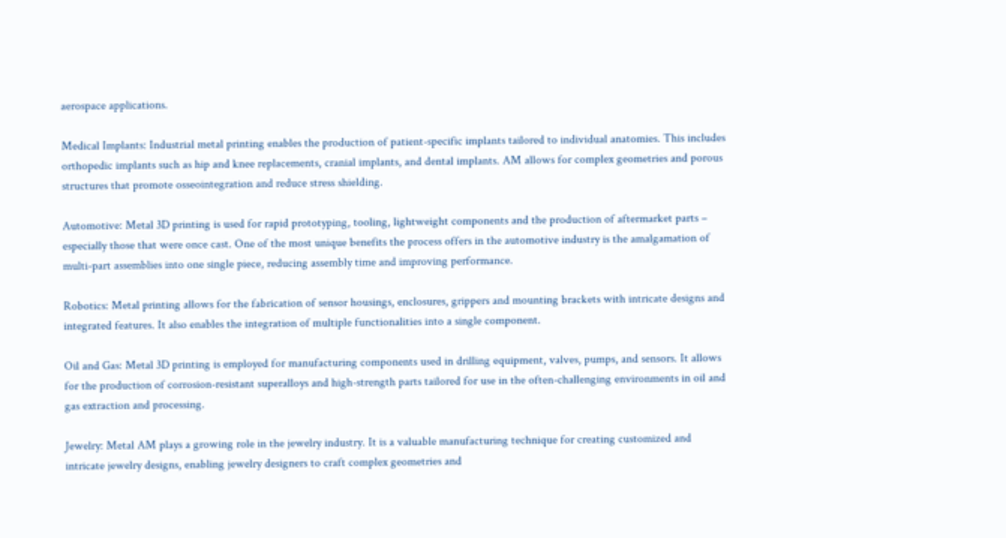aerospace applications.

Medical Implants: Industrial metal printing enables the production of patient-specific implants tailored to individual anatomies. This includes orthopedic implants such as hip and knee replacements, cranial implants, and dental implants. AM allows for complex geometries and porous structures that promote osseointegration and reduce stress shielding.

Automotive: Metal 3D printing is used for rapid prototyping, tooling, lightweight components and the production of aftermarket parts – especially those that were once cast. One of the most unique benefits the process offers in the automotive industry is the amalgamation of multi-part assemblies into one single piece, reducing assembly time and improving performance.

Robotics: Metal printing allows for the fabrication of sensor housings, enclosures, grippers and mounting brackets with intricate designs and integrated features. It also enables the integration of multiple functionalities into a single component.

Oil and Gas: Metal 3D printing is employed for manufacturing components used in drilling equipment, valves, pumps, and sensors. It allows for the production of corrosion-resistant superalloys and high-strength parts tailored for use in the often-challenging environments in oil and gas extraction and processing.

Jewelry: Metal AM plays a growing role in the jewelry industry. It is a valuable manufacturing technique for creating customized and intricate jewelry designs, enabling jewelry designers to craft complex geometries and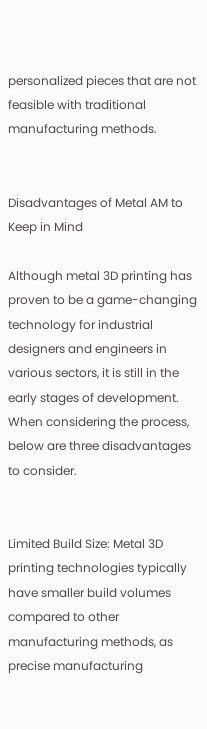personalized pieces that are not feasible with traditional manufacturing methods.


Disadvantages of Metal AM to Keep in Mind

Although metal 3D printing has proven to be a game-changing technology for industrial designers and engineers in various sectors, it is still in the early stages of development. When considering the process, below are three disadvantages to consider.


Limited Build Size: Metal 3D printing technologies typically have smaller build volumes compared to other manufacturing methods, as precise manufacturing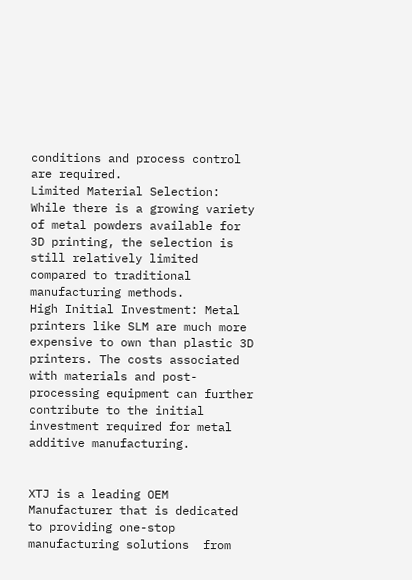conditions and process control are required.
Limited Material Selection: While there is a growing variety of metal powders available for 3D printing, the selection is still relatively limited compared to traditional manufacturing methods.
High Initial Investment: Metal printers like SLM are much more expensive to own than plastic 3D printers. The costs associated with materials and post-processing equipment can further contribute to the initial investment required for metal additive manufacturing.


XTJ is a leading OEM Manufacturer that is dedicated to providing one-stop manufacturing solutions  from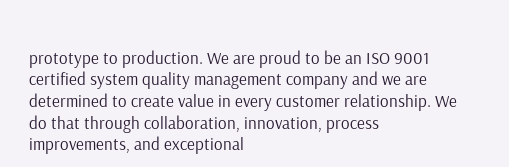prototype to production. We are proud to be an ISO 9001 certified system quality management company and we are determined to create value in every customer relationship. We do that through collaboration, innovation, process improvements, and exceptional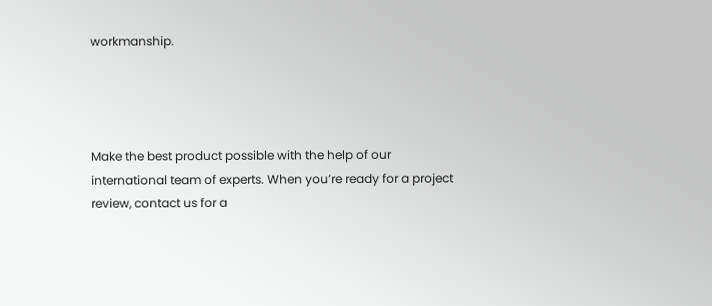workmanship.




Make the best product possible with the help of our international team of experts. When you’re ready for a project review, contact us for a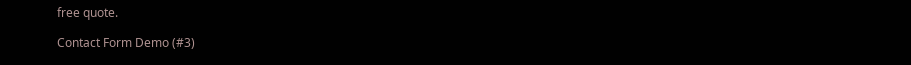free quote.

Contact Form Demo (#3)